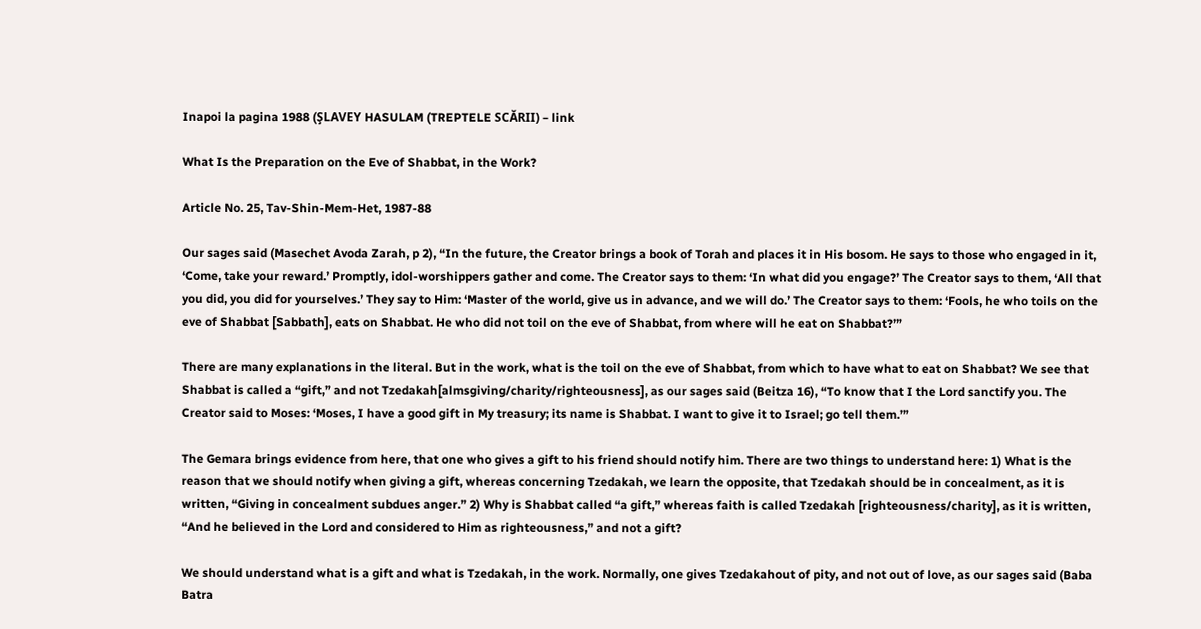Inapoi la pagina 1988 (ŞLAVEY HASULAM (TREPTELE SCĂRII) – link

What Is the Preparation on the Eve of Shabbat, in the Work?

Article No. 25, Tav-Shin-Mem-Het, 1987-88

Our sages said (Masechet Avoda Zarah, p 2), “In the future, the Creator brings a book of Torah and places it in His bosom. He says to those who engaged in it, ‘Come, take your reward.’ Promptly, idol-worshippers gather and come. The Creator says to them: ‘In what did you engage?’ The Creator says to them, ‘All that you did, you did for yourselves.’ They say to Him: ‘Master of the world, give us in advance, and we will do.’ The Creator says to them: ‘Fools, he who toils on the eve of Shabbat [Sabbath], eats on Shabbat. He who did not toil on the eve of Shabbat, from where will he eat on Shabbat?’”

There are many explanations in the literal. But in the work, what is the toil on the eve of Shabbat, from which to have what to eat on Shabbat? We see that Shabbat is called a “gift,” and not Tzedakah[almsgiving/charity/righteousness], as our sages said (Beitza 16), “To know that I the Lord sanctify you. The Creator said to Moses: ‘Moses, I have a good gift in My treasury; its name is Shabbat. I want to give it to Israel; go tell them.’”

The Gemara brings evidence from here, that one who gives a gift to his friend should notify him. There are two things to understand here: 1) What is the reason that we should notify when giving a gift, whereas concerning Tzedakah, we learn the opposite, that Tzedakah should be in concealment, as it is written, “Giving in concealment subdues anger.” 2) Why is Shabbat called “a gift,” whereas faith is called Tzedakah [righteousness/charity], as it is written, “And he believed in the Lord and considered to Him as righteousness,” and not a gift?

We should understand what is a gift and what is Tzedakah, in the work. Normally, one gives Tzedakahout of pity, and not out of love, as our sages said (Baba Batra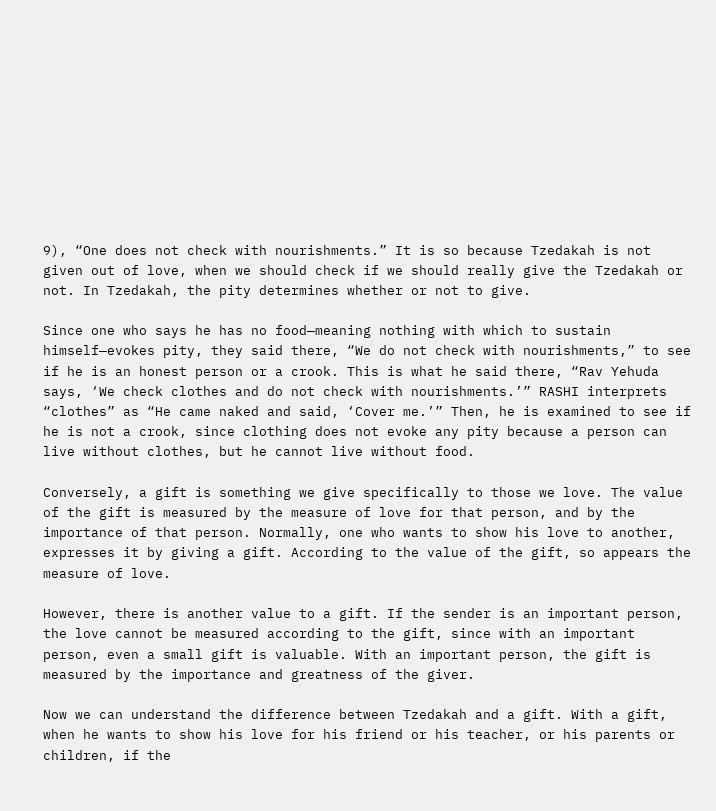9), “One does not check with nourishments.” It is so because Tzedakah is not given out of love, when we should check if we should really give the Tzedakah or not. In Tzedakah, the pity determines whether or not to give.

Since one who says he has no food—meaning nothing with which to sustain himself—evokes pity, they said there, “We do not check with nourishments,” to see if he is an honest person or a crook. This is what he said there, “Rav Yehuda says, ‘We check clothes and do not check with nourishments.’” RASHI interprets “clothes” as “He came naked and said, ‘Cover me.’” Then, he is examined to see if he is not a crook, since clothing does not evoke any pity because a person can live without clothes, but he cannot live without food.

Conversely, a gift is something we give specifically to those we love. The value of the gift is measured by the measure of love for that person, and by the importance of that person. Normally, one who wants to show his love to another, expresses it by giving a gift. According to the value of the gift, so appears the measure of love.

However, there is another value to a gift. If the sender is an important person, the love cannot be measured according to the gift, since with an important person, even a small gift is valuable. With an important person, the gift is measured by the importance and greatness of the giver.

Now we can understand the difference between Tzedakah and a gift. With a gift, when he wants to show his love for his friend or his teacher, or his parents or children, if the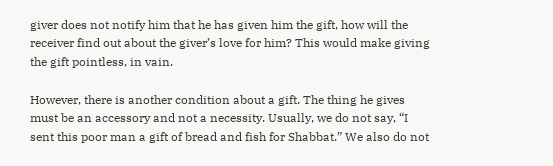giver does not notify him that he has given him the gift, how will the receiver find out about the giver’s love for him? This would make giving the gift pointless, in vain.

However, there is another condition about a gift. The thing he gives must be an accessory and not a necessity. Usually, we do not say, “I sent this poor man a gift of bread and fish for Shabbat.” We also do not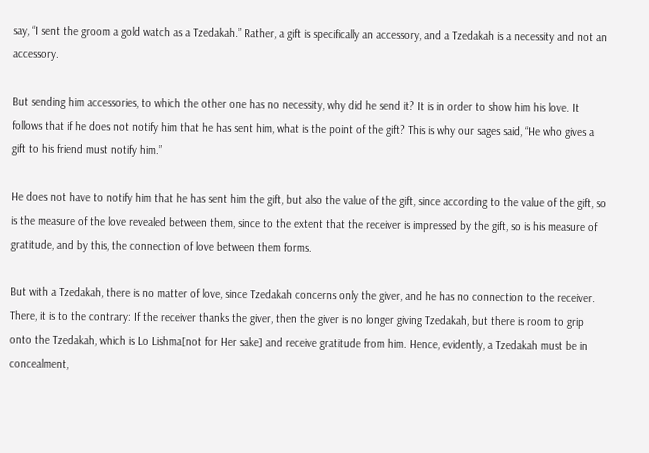say, “I sent the groom a gold watch as a Tzedakah.” Rather, a gift is specifically an accessory, and a Tzedakah is a necessity and not an accessory.

But sending him accessories, to which the other one has no necessity, why did he send it? It is in order to show him his love. It follows that if he does not notify him that he has sent him, what is the point of the gift? This is why our sages said, “He who gives a gift to his friend must notify him.”

He does not have to notify him that he has sent him the gift, but also the value of the gift, since according to the value of the gift, so is the measure of the love revealed between them, since to the extent that the receiver is impressed by the gift, so is his measure of gratitude, and by this, the connection of love between them forms.

But with a Tzedakah, there is no matter of love, since Tzedakah concerns only the giver, and he has no connection to the receiver. There, it is to the contrary: If the receiver thanks the giver, then the giver is no longer giving Tzedakah, but there is room to grip onto the Tzedakah, which is Lo Lishma[not for Her sake] and receive gratitude from him. Hence, evidently, a Tzedakah must be in concealment,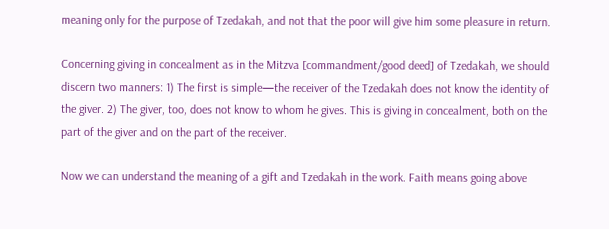meaning only for the purpose of Tzedakah, and not that the poor will give him some pleasure in return.

Concerning giving in concealment as in the Mitzva [commandment/good deed] of Tzedakah, we should discern two manners: 1) The first is simple—the receiver of the Tzedakah does not know the identity of the giver. 2) The giver, too, does not know to whom he gives. This is giving in concealment, both on the part of the giver and on the part of the receiver.

Now we can understand the meaning of a gift and Tzedakah in the work. Faith means going above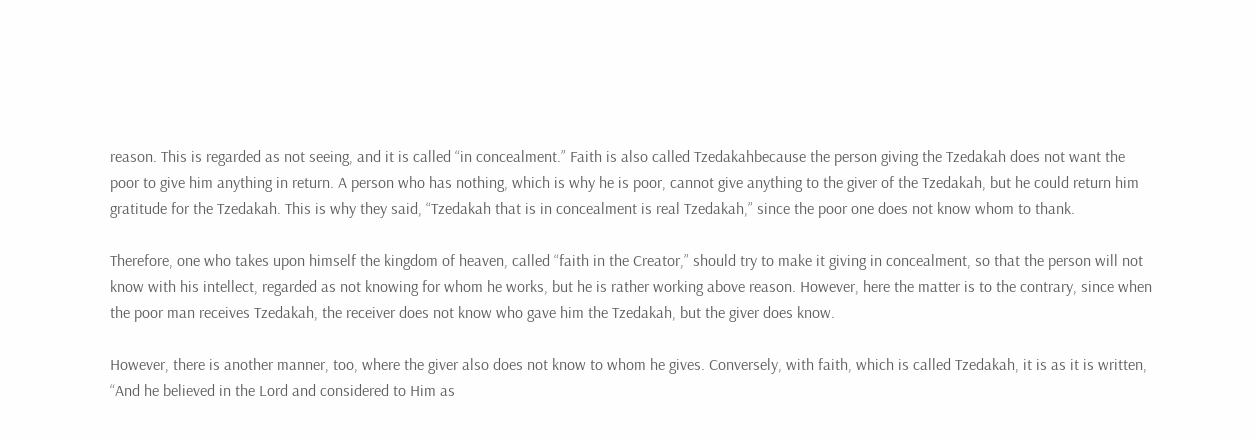reason. This is regarded as not seeing, and it is called “in concealment.” Faith is also called Tzedakahbecause the person giving the Tzedakah does not want the poor to give him anything in return. A person who has nothing, which is why he is poor, cannot give anything to the giver of the Tzedakah, but he could return him gratitude for the Tzedakah. This is why they said, “Tzedakah that is in concealment is real Tzedakah,” since the poor one does not know whom to thank.

Therefore, one who takes upon himself the kingdom of heaven, called “faith in the Creator,” should try to make it giving in concealment, so that the person will not know with his intellect, regarded as not knowing for whom he works, but he is rather working above reason. However, here the matter is to the contrary, since when the poor man receives Tzedakah, the receiver does not know who gave him the Tzedakah, but the giver does know.

However, there is another manner, too, where the giver also does not know to whom he gives. Conversely, with faith, which is called Tzedakah, it is as it is written, “And he believed in the Lord and considered to Him as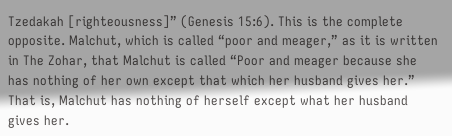Tzedakah [righteousness]” (Genesis 15:6). This is the complete opposite. Malchut, which is called “poor and meager,” as it is written in The Zohar, that Malchut is called “Poor and meager because she has nothing of her own except that which her husband gives her.” That is, Malchut has nothing of herself except what her husband gives her.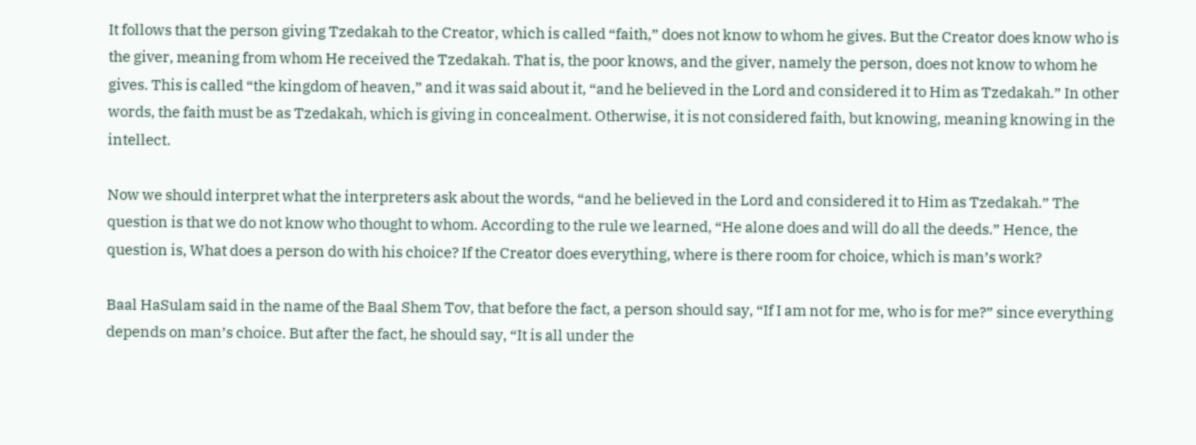It follows that the person giving Tzedakah to the Creator, which is called “faith,” does not know to whom he gives. But the Creator does know who is the giver, meaning from whom He received the Tzedakah. That is, the poor knows, and the giver, namely the person, does not know to whom he gives. This is called “the kingdom of heaven,” and it was said about it, “and he believed in the Lord and considered it to Him as Tzedakah.” In other words, the faith must be as Tzedakah, which is giving in concealment. Otherwise, it is not considered faith, but knowing, meaning knowing in the intellect.

Now we should interpret what the interpreters ask about the words, “and he believed in the Lord and considered it to Him as Tzedakah.” The question is that we do not know who thought to whom. According to the rule we learned, “He alone does and will do all the deeds.” Hence, the question is, What does a person do with his choice? If the Creator does everything, where is there room for choice, which is man’s work?

Baal HaSulam said in the name of the Baal Shem Tov, that before the fact, a person should say, “If I am not for me, who is for me?” since everything depends on man’s choice. But after the fact, he should say, “It is all under the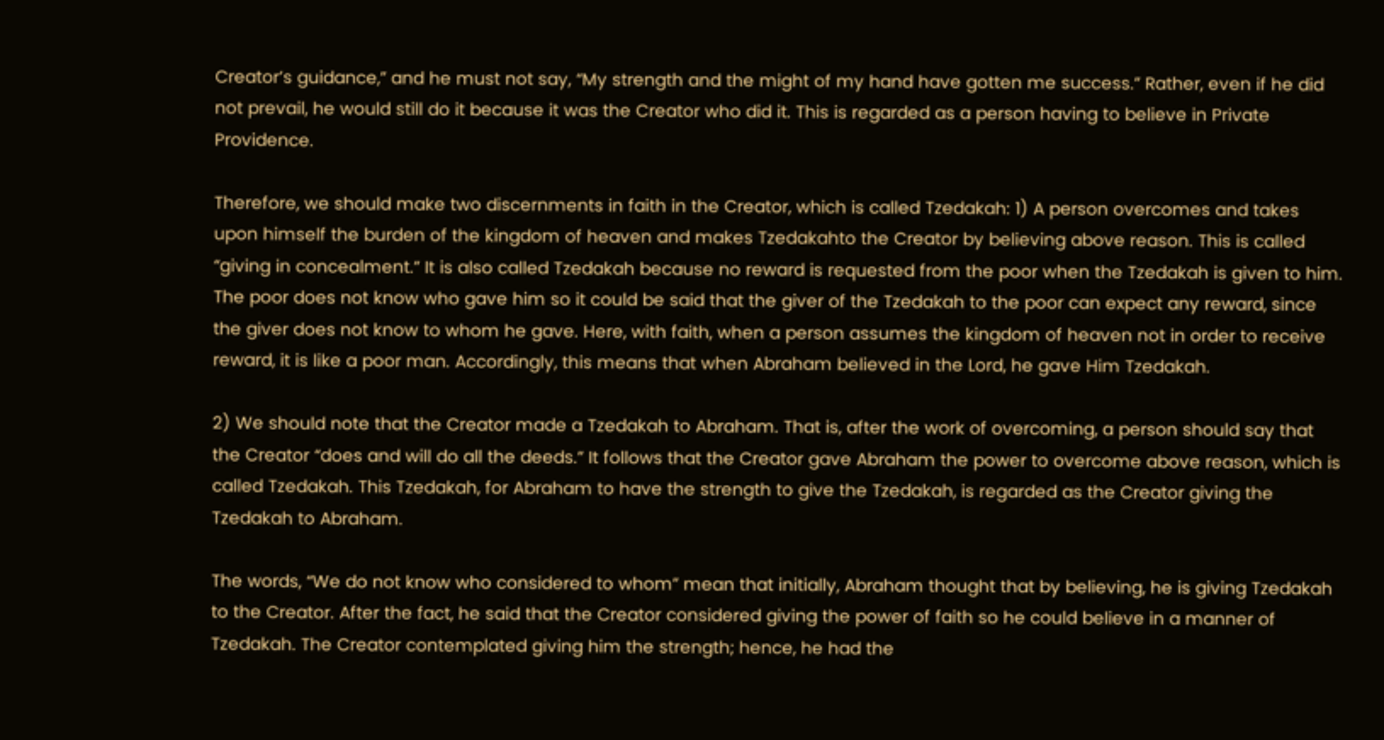Creator’s guidance,” and he must not say, “My strength and the might of my hand have gotten me success.” Rather, even if he did not prevail, he would still do it because it was the Creator who did it. This is regarded as a person having to believe in Private Providence.

Therefore, we should make two discernments in faith in the Creator, which is called Tzedakah: 1) A person overcomes and takes upon himself the burden of the kingdom of heaven and makes Tzedakahto the Creator by believing above reason. This is called “giving in concealment.” It is also called Tzedakah because no reward is requested from the poor when the Tzedakah is given to him. The poor does not know who gave him so it could be said that the giver of the Tzedakah to the poor can expect any reward, since the giver does not know to whom he gave. Here, with faith, when a person assumes the kingdom of heaven not in order to receive reward, it is like a poor man. Accordingly, this means that when Abraham believed in the Lord, he gave Him Tzedakah.

2) We should note that the Creator made a Tzedakah to Abraham. That is, after the work of overcoming, a person should say that the Creator “does and will do all the deeds.” It follows that the Creator gave Abraham the power to overcome above reason, which is called Tzedakah. This Tzedakah, for Abraham to have the strength to give the Tzedakah, is regarded as the Creator giving the Tzedakah to Abraham.

The words, “We do not know who considered to whom” mean that initially, Abraham thought that by believing, he is giving Tzedakah to the Creator. After the fact, he said that the Creator considered giving the power of faith so he could believe in a manner of Tzedakah. The Creator contemplated giving him the strength; hence, he had the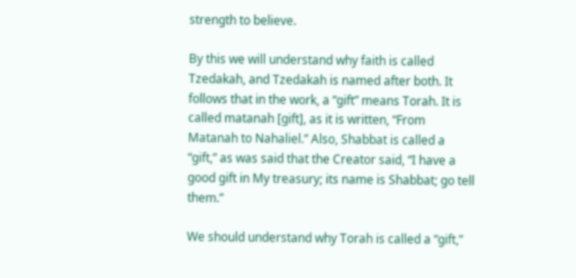strength to believe.

By this we will understand why faith is called Tzedakah, and Tzedakah is named after both. It follows that in the work, a “gift” means Torah. It is called matanah [gift], as it is written, “From Matanah to Nahaliel.” Also, Shabbat is called a “gift,” as was said that the Creator said, “I have a good gift in My treasury; its name is Shabbat; go tell them.”

We should understand why Torah is called a “gift,”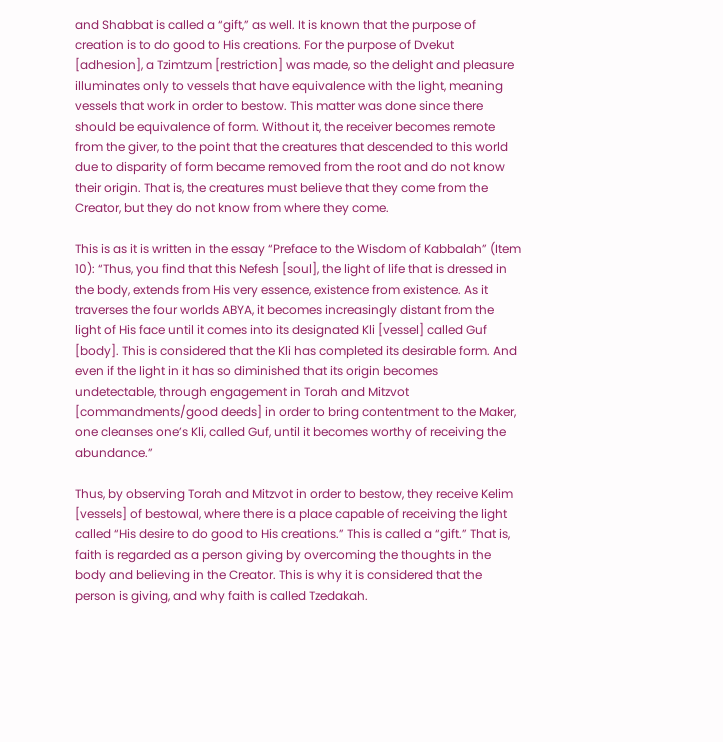and Shabbat is called a “gift,” as well. It is known that the purpose of creation is to do good to His creations. For the purpose of Dvekut [adhesion], a Tzimtzum [restriction] was made, so the delight and pleasure illuminates only to vessels that have equivalence with the light, meaning vessels that work in order to bestow. This matter was done since there should be equivalence of form. Without it, the receiver becomes remote from the giver, to the point that the creatures that descended to this world due to disparity of form became removed from the root and do not know their origin. That is, the creatures must believe that they come from the Creator, but they do not know from where they come.

This is as it is written in the essay “Preface to the Wisdom of Kabbalah” (Item 10): “Thus, you find that this Nefesh [soul], the light of life that is dressed in the body, extends from His very essence, existence from existence. As it traverses the four worlds ABYA, it becomes increasingly distant from the light of His face until it comes into its designated Kli [vessel] called Guf [body]. This is considered that the Kli has completed its desirable form. And even if the light in it has so diminished that its origin becomes undetectable, through engagement in Torah and Mitzvot [commandments/good deeds] in order to bring contentment to the Maker, one cleanses one’s Kli, called Guf, until it becomes worthy of receiving the abundance.”

Thus, by observing Torah and Mitzvot in order to bestow, they receive Kelim [vessels] of bestowal, where there is a place capable of receiving the light called “His desire to do good to His creations.” This is called a “gift.” That is, faith is regarded as a person giving by overcoming the thoughts in the body and believing in the Creator. This is why it is considered that the person is giving, and why faith is called Tzedakah.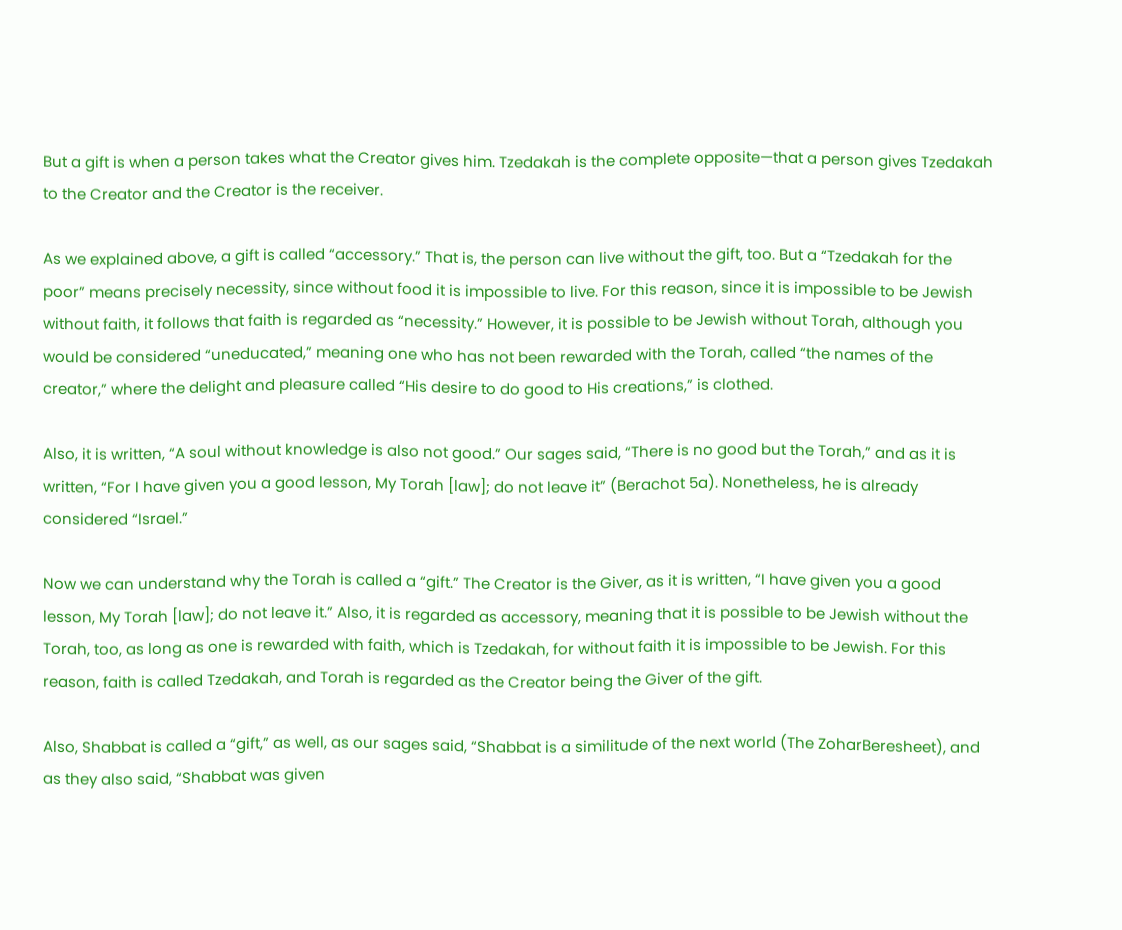But a gift is when a person takes what the Creator gives him. Tzedakah is the complete opposite—that a person gives Tzedakah to the Creator and the Creator is the receiver.

As we explained above, a gift is called “accessory.” That is, the person can live without the gift, too. But a “Tzedakah for the poor” means precisely necessity, since without food it is impossible to live. For this reason, since it is impossible to be Jewish without faith, it follows that faith is regarded as “necessity.” However, it is possible to be Jewish without Torah, although you would be considered “uneducated,” meaning one who has not been rewarded with the Torah, called “the names of the creator,” where the delight and pleasure called “His desire to do good to His creations,” is clothed.

Also, it is written, “A soul without knowledge is also not good.” Our sages said, “There is no good but the Torah,” and as it is written, “For I have given you a good lesson, My Torah [law]; do not leave it” (Berachot 5a). Nonetheless, he is already considered “Israel.”

Now we can understand why the Torah is called a “gift.” The Creator is the Giver, as it is written, “I have given you a good lesson, My Torah [law]; do not leave it.” Also, it is regarded as accessory, meaning that it is possible to be Jewish without the Torah, too, as long as one is rewarded with faith, which is Tzedakah, for without faith it is impossible to be Jewish. For this reason, faith is called Tzedakah, and Torah is regarded as the Creator being the Giver of the gift.

Also, Shabbat is called a “gift,” as well, as our sages said, “Shabbat is a similitude of the next world (The ZoharBeresheet), and as they also said, “Shabbat was given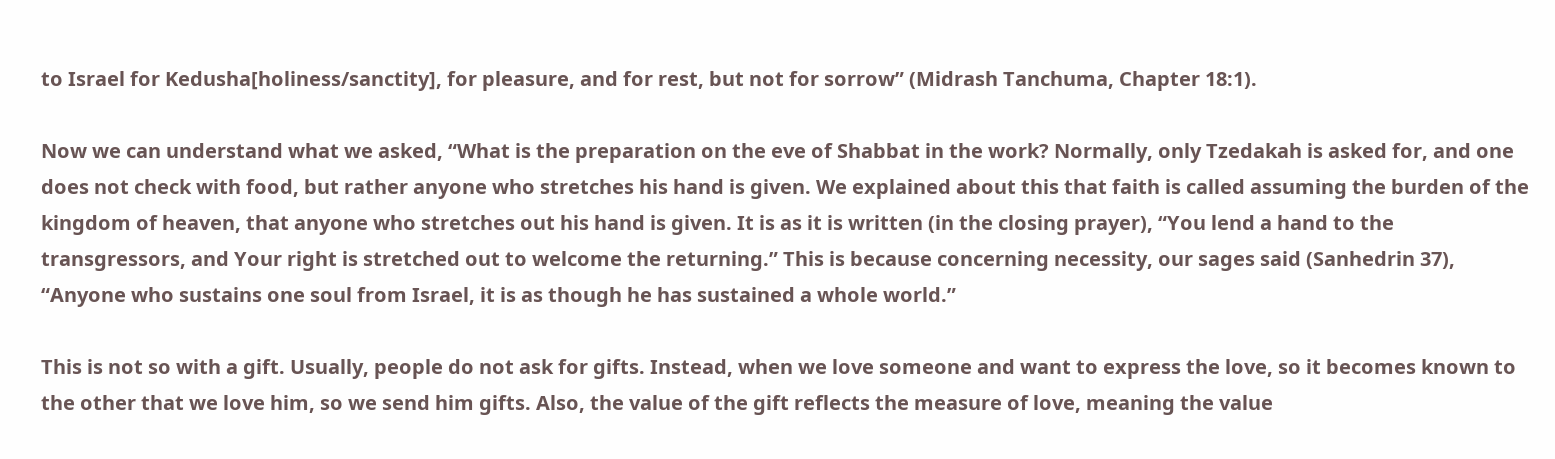to Israel for Kedusha[holiness/sanctity], for pleasure, and for rest, but not for sorrow” (Midrash Tanchuma, Chapter 18:1).

Now we can understand what we asked, “What is the preparation on the eve of Shabbat in the work? Normally, only Tzedakah is asked for, and one does not check with food, but rather anyone who stretches his hand is given. We explained about this that faith is called assuming the burden of the kingdom of heaven, that anyone who stretches out his hand is given. It is as it is written (in the closing prayer), “You lend a hand to the transgressors, and Your right is stretched out to welcome the returning.” This is because concerning necessity, our sages said (Sanhedrin 37), “Anyone who sustains one soul from Israel, it is as though he has sustained a whole world.”

This is not so with a gift. Usually, people do not ask for gifts. Instead, when we love someone and want to express the love, so it becomes known to the other that we love him, so we send him gifts. Also, the value of the gift reflects the measure of love, meaning the value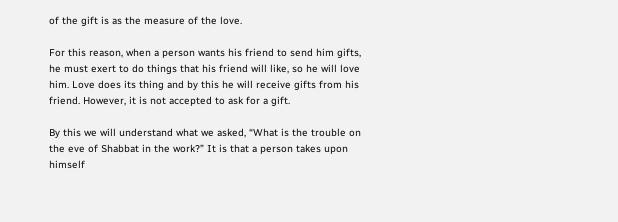of the gift is as the measure of the love.

For this reason, when a person wants his friend to send him gifts, he must exert to do things that his friend will like, so he will love him. Love does its thing and by this he will receive gifts from his friend. However, it is not accepted to ask for a gift.

By this we will understand what we asked, “What is the trouble on the eve of Shabbat in the work?” It is that a person takes upon himself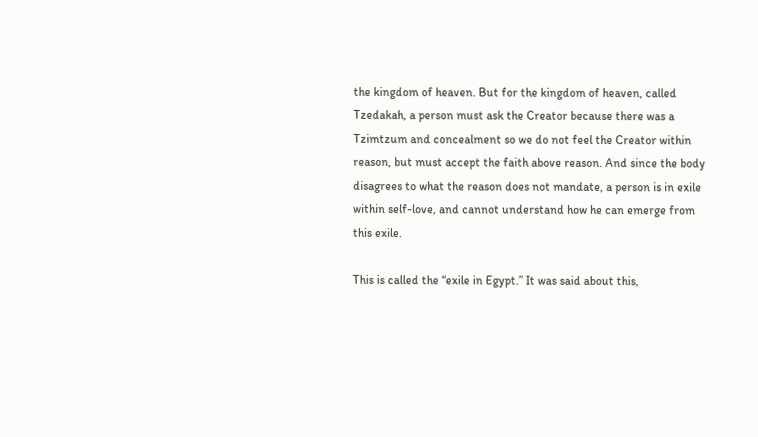the kingdom of heaven. But for the kingdom of heaven, called Tzedakah, a person must ask the Creator because there was a Tzimtzum and concealment so we do not feel the Creator within reason, but must accept the faith above reason. And since the body disagrees to what the reason does not mandate, a person is in exile within self-love, and cannot understand how he can emerge from this exile.

This is called the “exile in Egypt.” It was said about this,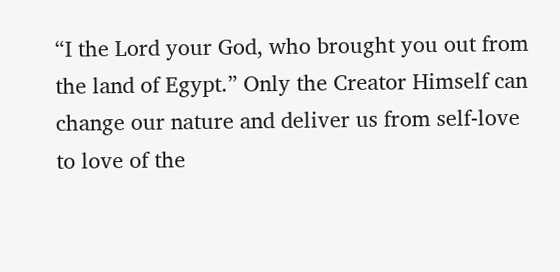“I the Lord your God, who brought you out from the land of Egypt.” Only the Creator Himself can change our nature and deliver us from self-love to love of the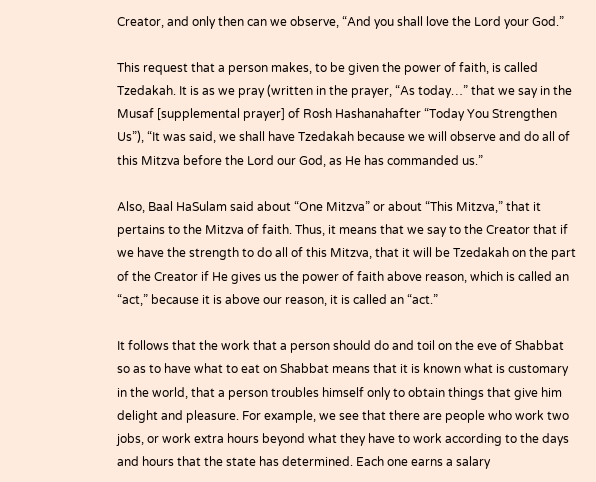Creator, and only then can we observe, “And you shall love the Lord your God.”

This request that a person makes, to be given the power of faith, is called Tzedakah. It is as we pray (written in the prayer, “As today…” that we say in the Musaf [supplemental prayer] of Rosh Hashanahafter “Today You Strengthen Us”), “It was said, we shall have Tzedakah because we will observe and do all of this Mitzva before the Lord our God, as He has commanded us.”

Also, Baal HaSulam said about “One Mitzva” or about “This Mitzva,” that it pertains to the Mitzva of faith. Thus, it means that we say to the Creator that if we have the strength to do all of this Mitzva, that it will be Tzedakah on the part of the Creator if He gives us the power of faith above reason, which is called an “act,” because it is above our reason, it is called an “act.”

It follows that the work that a person should do and toil on the eve of Shabbat so as to have what to eat on Shabbat means that it is known what is customary in the world, that a person troubles himself only to obtain things that give him delight and pleasure. For example, we see that there are people who work two jobs, or work extra hours beyond what they have to work according to the days and hours that the state has determined. Each one earns a salary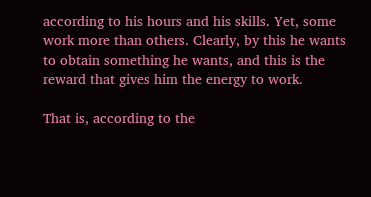according to his hours and his skills. Yet, some work more than others. Clearly, by this he wants to obtain something he wants, and this is the reward that gives him the energy to work.

That is, according to the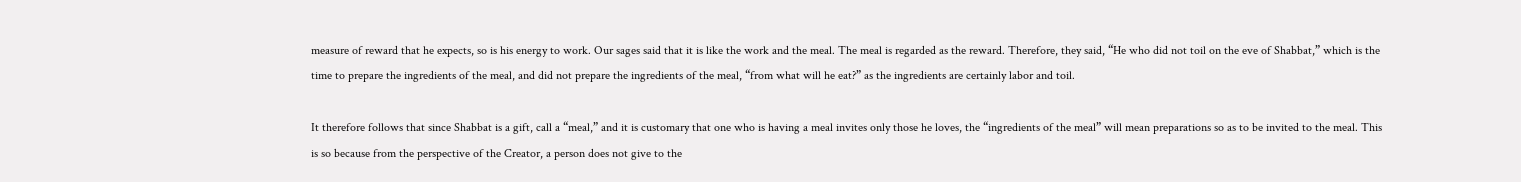measure of reward that he expects, so is his energy to work. Our sages said that it is like the work and the meal. The meal is regarded as the reward. Therefore, they said, “He who did not toil on the eve of Shabbat,” which is the time to prepare the ingredients of the meal, and did not prepare the ingredients of the meal, “from what will he eat?” as the ingredients are certainly labor and toil.

It therefore follows that since Shabbat is a gift, call a “meal,” and it is customary that one who is having a meal invites only those he loves, the “ingredients of the meal” will mean preparations so as to be invited to the meal. This is so because from the perspective of the Creator, a person does not give to the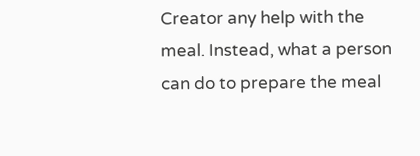Creator any help with the meal. Instead, what a person can do to prepare the meal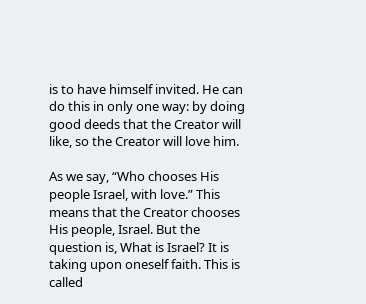is to have himself invited. He can do this in only one way: by doing good deeds that the Creator will like, so the Creator will love him.

As we say, “Who chooses His people Israel, with love.” This means that the Creator chooses His people, Israel. But the question is, What is Israel? It is taking upon oneself faith. This is called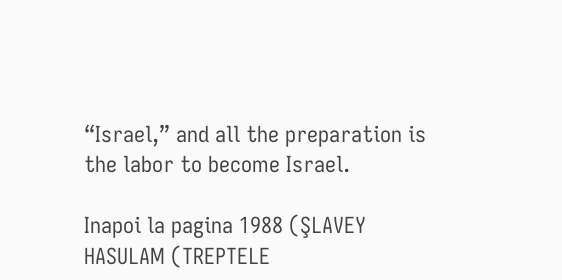“Israel,” and all the preparation is the labor to become Israel.

Inapoi la pagina 1988 (ŞLAVEY HASULAM (TREPTELE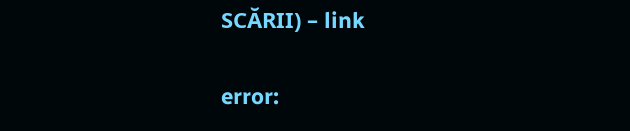SCĂRII) – link

error: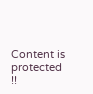Content is protected !!